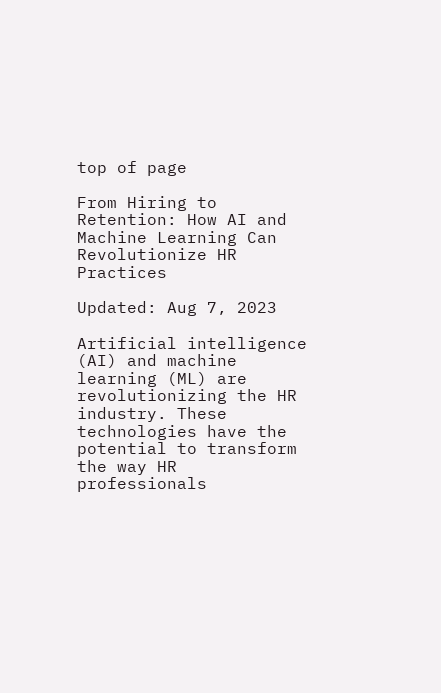top of page

From Hiring to Retention: How AI and Machine Learning Can Revolutionize HR Practices

Updated: Aug 7, 2023

Artificial intelligence (AI) and machine learning (ML) are revolutionizing the HR industry. These technologies have the potential to transform the way HR professionals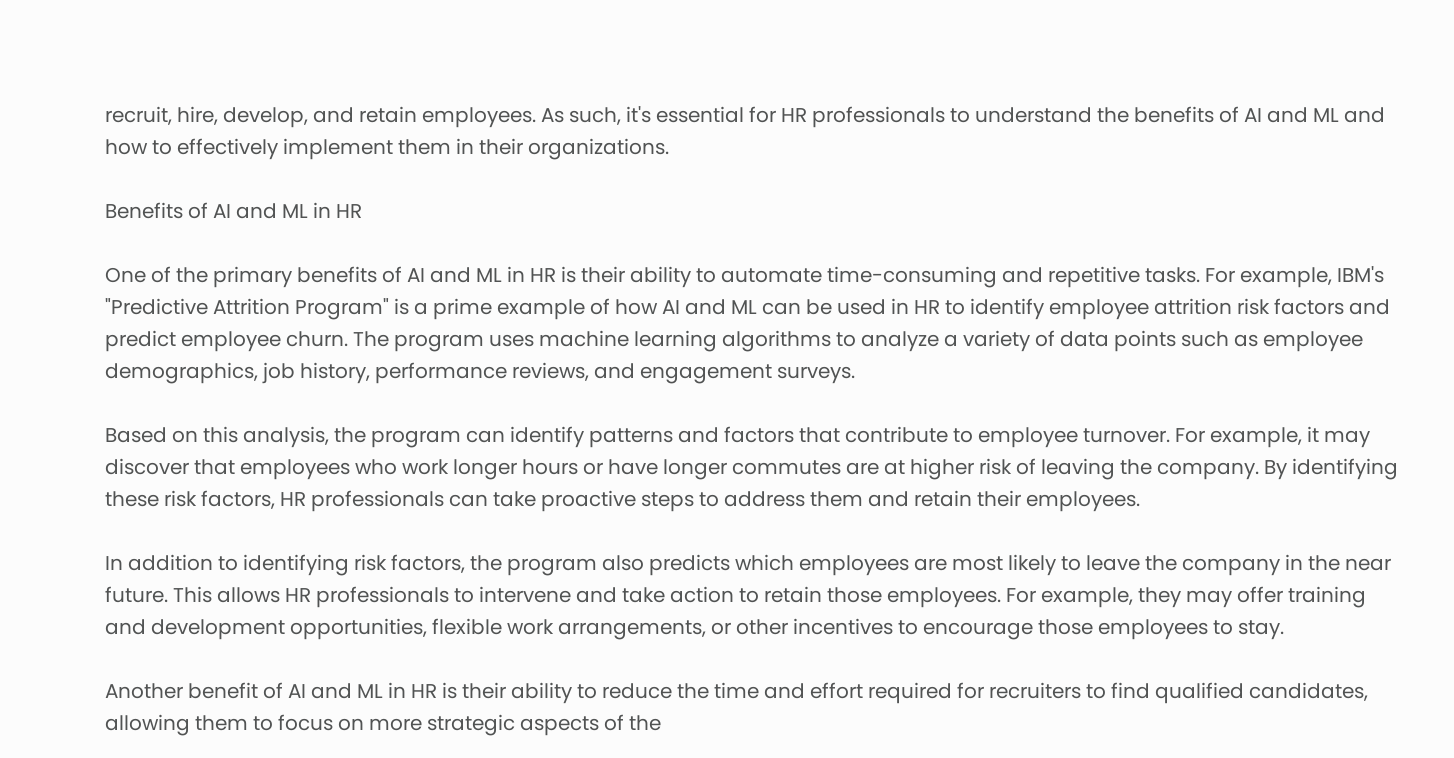recruit, hire, develop, and retain employees. As such, it's essential for HR professionals to understand the benefits of AI and ML and how to effectively implement them in their organizations.

Benefits of AI and ML in HR

One of the primary benefits of AI and ML in HR is their ability to automate time-consuming and repetitive tasks. For example, IBM's "Predictive Attrition Program" is a prime example of how AI and ML can be used in HR to identify employee attrition risk factors and predict employee churn. The program uses machine learning algorithms to analyze a variety of data points such as employee demographics, job history, performance reviews, and engagement surveys.

Based on this analysis, the program can identify patterns and factors that contribute to employee turnover. For example, it may discover that employees who work longer hours or have longer commutes are at higher risk of leaving the company. By identifying these risk factors, HR professionals can take proactive steps to address them and retain their employees.

In addition to identifying risk factors, the program also predicts which employees are most likely to leave the company in the near future. This allows HR professionals to intervene and take action to retain those employees. For example, they may offer training and development opportunities, flexible work arrangements, or other incentives to encourage those employees to stay.

Another benefit of AI and ML in HR is their ability to reduce the time and effort required for recruiters to find qualified candidates, allowing them to focus on more strategic aspects of the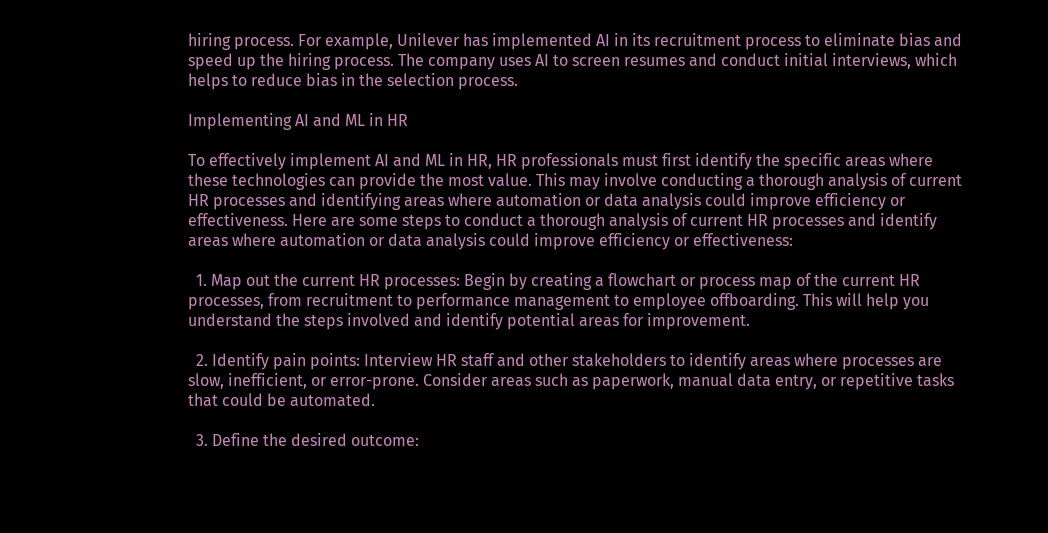hiring process. For example, Unilever has implemented AI in its recruitment process to eliminate bias and speed up the hiring process. The company uses AI to screen resumes and conduct initial interviews, which helps to reduce bias in the selection process.

Implementing AI and ML in HR

To effectively implement AI and ML in HR, HR professionals must first identify the specific areas where these technologies can provide the most value. This may involve conducting a thorough analysis of current HR processes and identifying areas where automation or data analysis could improve efficiency or effectiveness. Here are some steps to conduct a thorough analysis of current HR processes and identify areas where automation or data analysis could improve efficiency or effectiveness:

  1. Map out the current HR processes: Begin by creating a flowchart or process map of the current HR processes, from recruitment to performance management to employee offboarding. This will help you understand the steps involved and identify potential areas for improvement.

  2. Identify pain points: Interview HR staff and other stakeholders to identify areas where processes are slow, inefficient, or error-prone. Consider areas such as paperwork, manual data entry, or repetitive tasks that could be automated.

  3. Define the desired outcome: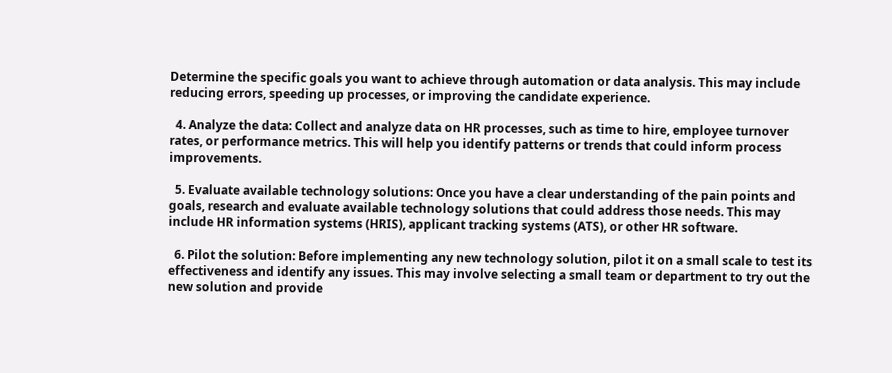Determine the specific goals you want to achieve through automation or data analysis. This may include reducing errors, speeding up processes, or improving the candidate experience.

  4. Analyze the data: Collect and analyze data on HR processes, such as time to hire, employee turnover rates, or performance metrics. This will help you identify patterns or trends that could inform process improvements.

  5. Evaluate available technology solutions: Once you have a clear understanding of the pain points and goals, research and evaluate available technology solutions that could address those needs. This may include HR information systems (HRIS), applicant tracking systems (ATS), or other HR software.

  6. Pilot the solution: Before implementing any new technology solution, pilot it on a small scale to test its effectiveness and identify any issues. This may involve selecting a small team or department to try out the new solution and provide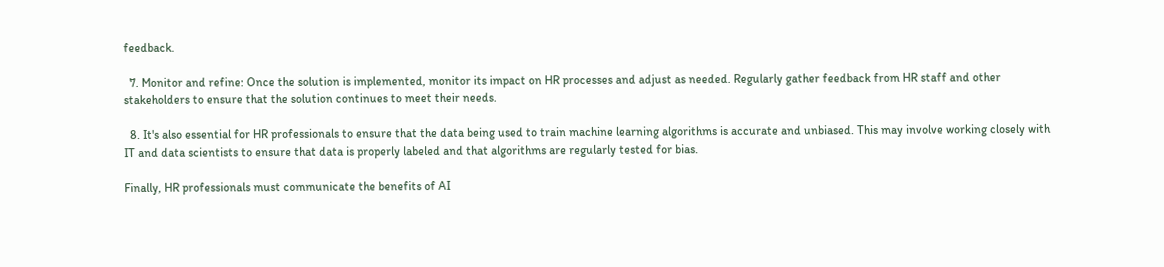feedback.

  7. Monitor and refine: Once the solution is implemented, monitor its impact on HR processes and adjust as needed. Regularly gather feedback from HR staff and other stakeholders to ensure that the solution continues to meet their needs.

  8. It's also essential for HR professionals to ensure that the data being used to train machine learning algorithms is accurate and unbiased. This may involve working closely with IT and data scientists to ensure that data is properly labeled and that algorithms are regularly tested for bias.

Finally, HR professionals must communicate the benefits of AI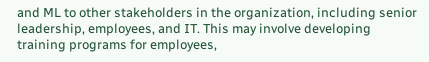and ML to other stakeholders in the organization, including senior leadership, employees, and IT. This may involve developing training programs for employees,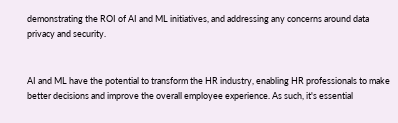demonstrating the ROI of AI and ML initiatives, and addressing any concerns around data privacy and security.


AI and ML have the potential to transform the HR industry, enabling HR professionals to make better decisions and improve the overall employee experience. As such, it's essential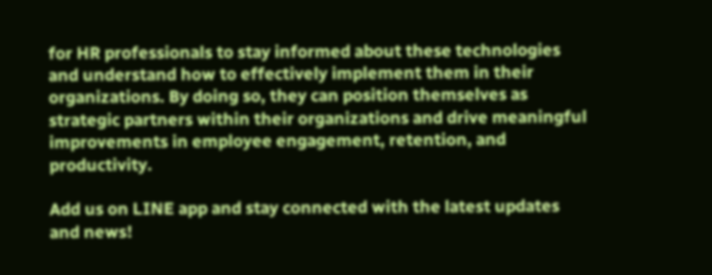for HR professionals to stay informed about these technologies and understand how to effectively implement them in their organizations. By doing so, they can position themselves as strategic partners within their organizations and drive meaningful improvements in employee engagement, retention, and productivity.

Add us on LINE app and stay connected with the latest updates and news!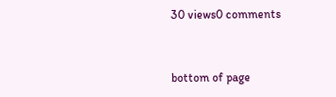30 views0 comments


bottom of page